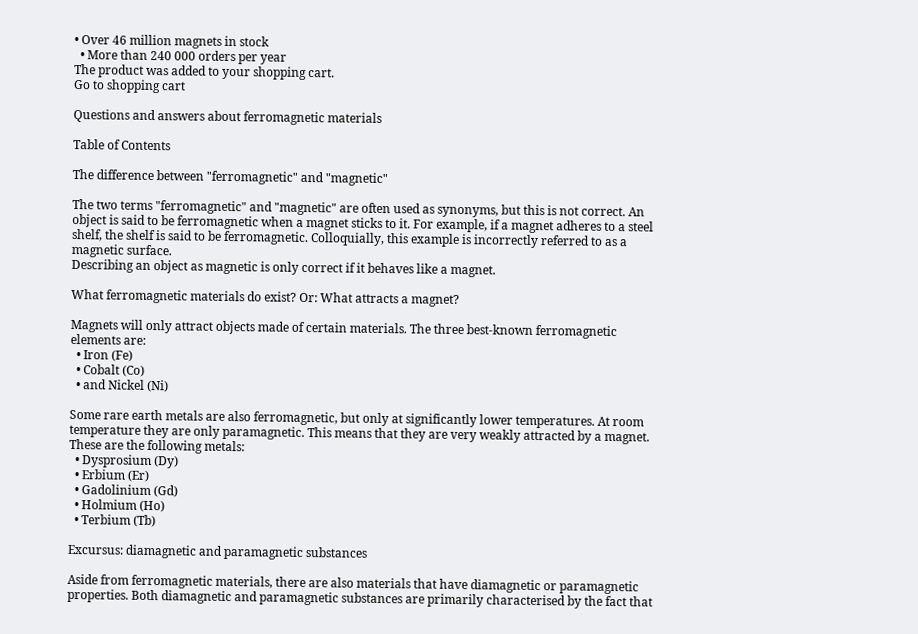• Over 46 million magnets in stock
  • More than 240 000 orders per year
The product was added to your shopping cart.
Go to shopping cart

Questions and answers about ferromagnetic materials

Table of Contents

The difference between "ferromagnetic" and "magnetic"

The two terms "ferromagnetic" and "magnetic" are often used as synonyms, but this is not correct. An object is said to be ferromagnetic when a magnet sticks to it. For example, if a magnet adheres to a steel shelf, the shelf is said to be ferromagnetic. Colloquially, this example is incorrectly referred to as a magnetic surface.
Describing an object as magnetic is only correct if it behaves like a magnet.

What ferromagnetic materials do exist? Or: What attracts a magnet?

Magnets will only attract objects made of certain materials. The three best-known ferromagnetic elements are:
  • Iron (Fe)
  • Cobalt (Co)
  • and Nickel (Ni)

Some rare earth metals are also ferromagnetic, but only at significantly lower temperatures. At room temperature they are only paramagnetic. This means that they are very weakly attracted by a magnet. These are the following metals:
  • Dysprosium (Dy)
  • Erbium (Er)
  • Gadolinium (Gd)
  • Holmium (Ho)
  • Terbium (Tb)

Excursus: diamagnetic and paramagnetic substances

Aside from ferromagnetic materials, there are also materials that have diamagnetic or paramagnetic properties. Both diamagnetic and paramagnetic substances are primarily characterised by the fact that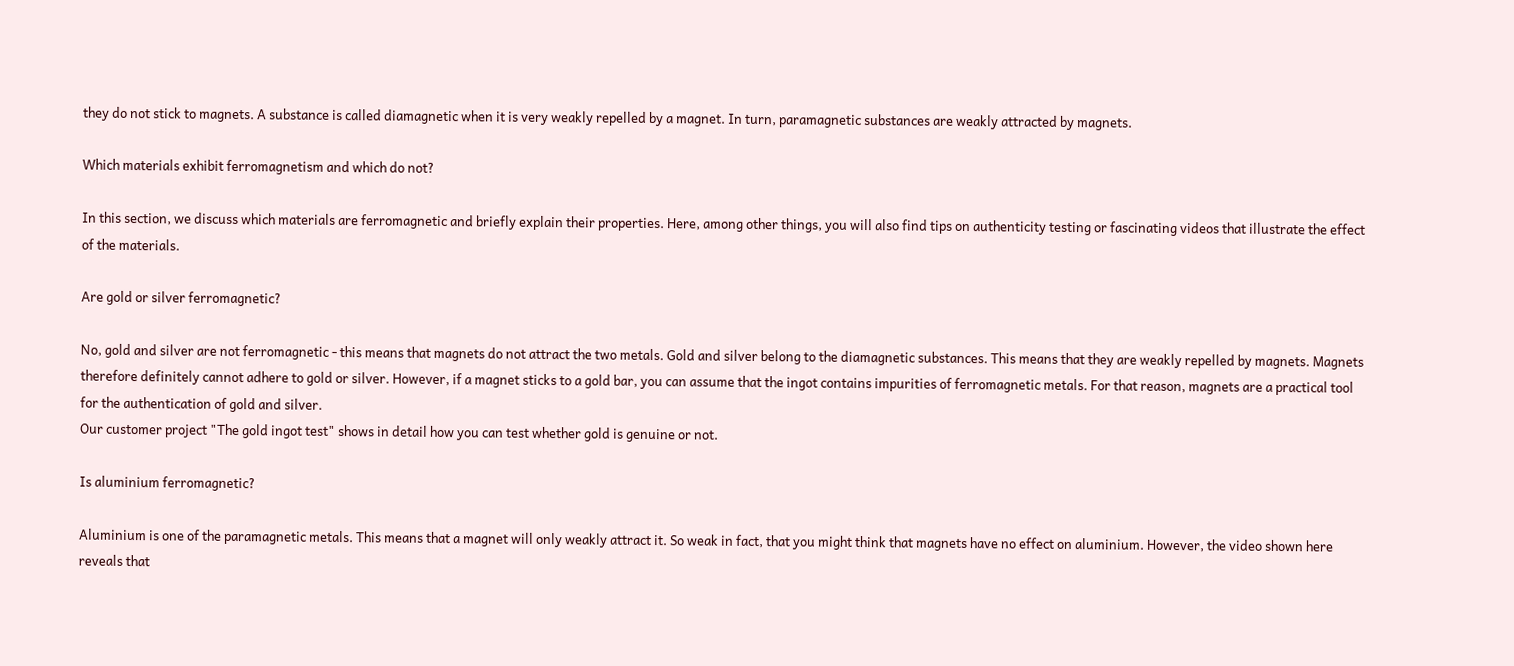they do not stick to magnets. A substance is called diamagnetic when it is very weakly repelled by a magnet. In turn, paramagnetic substances are weakly attracted by magnets.

Which materials exhibit ferromagnetism and which do not?

In this section, we discuss which materials are ferromagnetic and briefly explain their properties. Here, among other things, you will also find tips on authenticity testing or fascinating videos that illustrate the effect of the materials.

Are gold or silver ferromagnetic?

No, gold and silver are not ferromagnetic - this means that magnets do not attract the two metals. Gold and silver belong to the diamagnetic substances. This means that they are weakly repelled by magnets. Magnets therefore definitely cannot adhere to gold or silver. However, if a magnet sticks to a gold bar, you can assume that the ingot contains impurities of ferromagnetic metals. For that reason, magnets are a practical tool for the authentication of gold and silver.
Our customer project "The gold ingot test" shows in detail how you can test whether gold is genuine or not.

Is aluminium ferromagnetic?

Aluminium is one of the paramagnetic metals. This means that a magnet will only weakly attract it. So weak in fact, that you might think that magnets have no effect on aluminium. However, the video shown here reveals that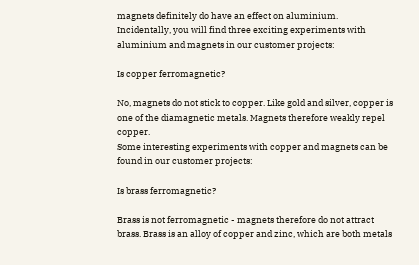magnets definitely do have an effect on aluminium.
Incidentally, you will find three exciting experiments with aluminium and magnets in our customer projects:

Is copper ferromagnetic?

No, magnets do not stick to copper. Like gold and silver, copper is one of the diamagnetic metals. Magnets therefore weakly repel copper.
Some interesting experiments with copper and magnets can be found in our customer projects:

Is brass ferromagnetic?

Brass is not ferromagnetic - magnets therefore do not attract brass. Brass is an alloy of copper and zinc, which are both metals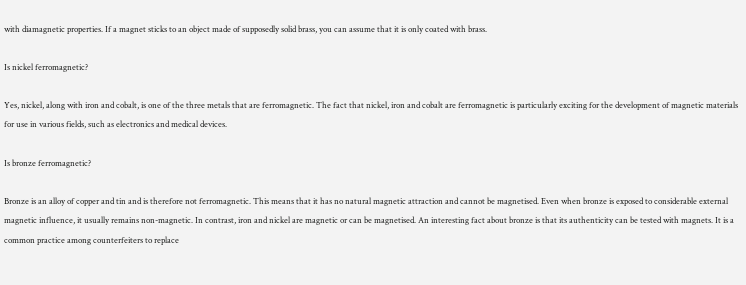with diamagnetic properties. If a magnet sticks to an object made of supposedly solid brass, you can assume that it is only coated with brass.

Is nickel ferromagnetic?

Yes, nickel, along with iron and cobalt, is one of the three metals that are ferromagnetic. The fact that nickel, iron and cobalt are ferromagnetic is particularly exciting for the development of magnetic materials for use in various fields, such as electronics and medical devices.

Is bronze ferromagnetic?

Bronze is an alloy of copper and tin and is therefore not ferromagnetic. This means that it has no natural magnetic attraction and cannot be magnetised. Even when bronze is exposed to considerable external magnetic influence, it usually remains non-magnetic. In contrast, iron and nickel are magnetic or can be magnetised. An interesting fact about bronze is that its authenticity can be tested with magnets. It is a common practice among counterfeiters to replace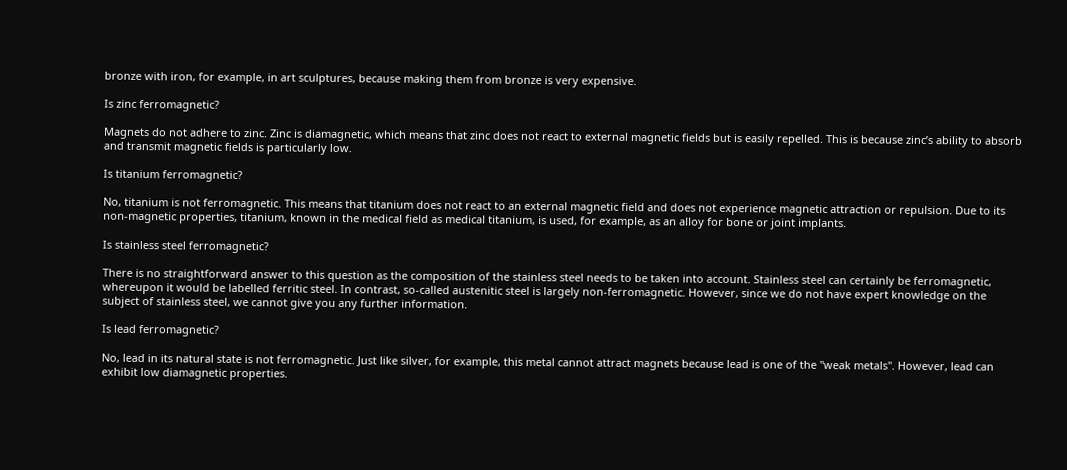bronze with iron, for example, in art sculptures, because making them from bronze is very expensive.

Is zinc ferromagnetic?

Magnets do not adhere to zinc. Zinc is diamagnetic, which means that zinc does not react to external magnetic fields but is easily repelled. This is because zinc’s ability to absorb and transmit magnetic fields is particularly low.

Is titanium ferromagnetic?

No, titanium is not ferromagnetic. This means that titanium does not react to an external magnetic field and does not experience magnetic attraction or repulsion. Due to its non-magnetic properties, titanium, known in the medical field as medical titanium, is used, for example, as an alloy for bone or joint implants.

Is stainless steel ferromagnetic?

There is no straightforward answer to this question as the composition of the stainless steel needs to be taken into account. Stainless steel can certainly be ferromagnetic, whereupon it would be labelled ferritic steel. In contrast, so-called austenitic steel is largely non-ferromagnetic. However, since we do not have expert knowledge on the subject of stainless steel, we cannot give you any further information.

Is lead ferromagnetic?

No, lead in its natural state is not ferromagnetic. Just like silver, for example, this metal cannot attract magnets because lead is one of the "weak metals". However, lead can exhibit low diamagnetic properties.